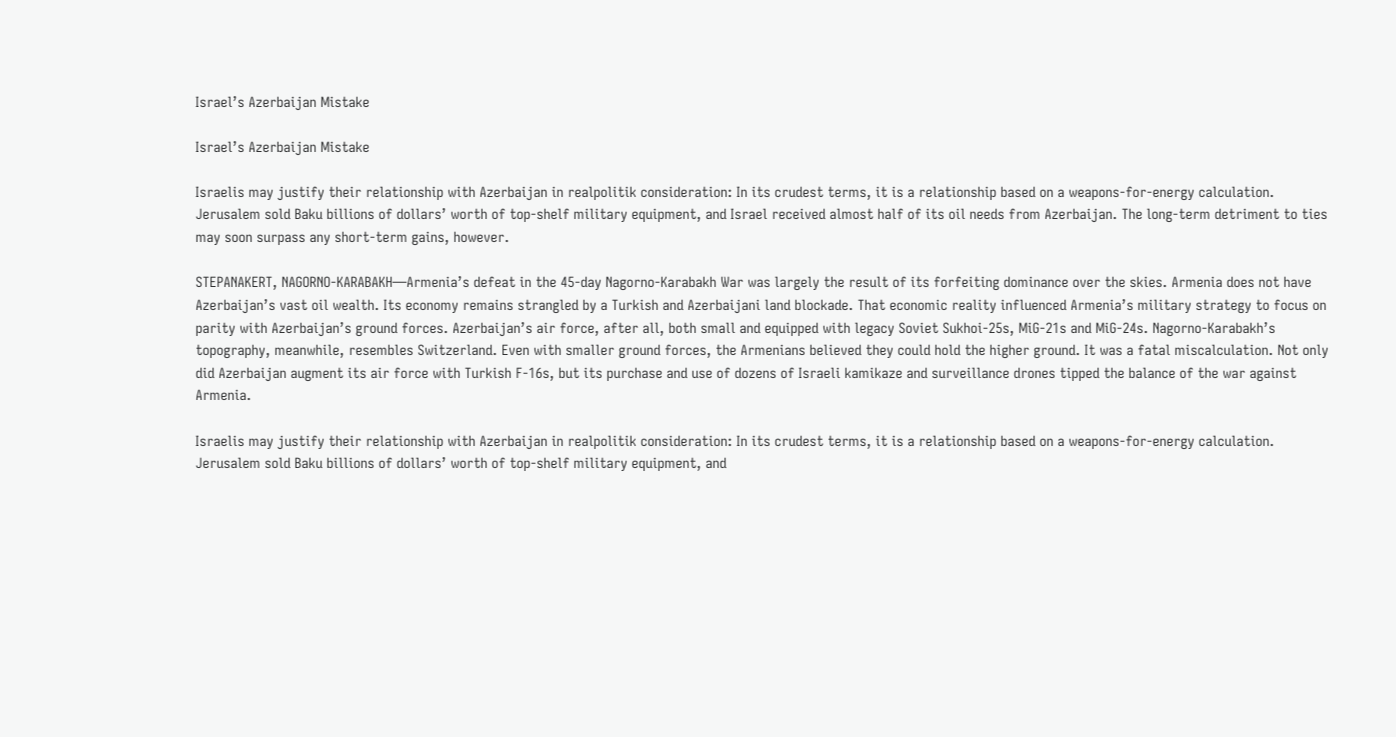Israel’s Azerbaijan Mistake

Israel’s Azerbaijan Mistake

Israelis may justify their relationship with Azerbaijan in realpolitik consideration: In its crudest terms, it is a relationship based on a weapons-for-energy calculation. Jerusalem sold Baku billions of dollars’ worth of top-shelf military equipment, and Israel received almost half of its oil needs from Azerbaijan. The long-term detriment to ties may soon surpass any short-term gains, however.

STEPANAKERT, NAGORNO-KARABAKH—Armenia’s defeat in the 45-day Nagorno-Karabakh War was largely the result of its forfeiting dominance over the skies. Armenia does not have Azerbaijan’s vast oil wealth. Its economy remains strangled by a Turkish and Azerbaijani land blockade. That economic reality influenced Armenia’s military strategy to focus on parity with Azerbaijan’s ground forces. Azerbaijan’s air force, after all, both small and equipped with legacy Soviet Sukhoi-25s, MiG-21s and MiG-24s. Nagorno-Karabakh’s topography, meanwhile, resembles Switzerland. Even with smaller ground forces, the Armenians believed they could hold the higher ground. It was a fatal miscalculation. Not only did Azerbaijan augment its air force with Turkish F-16s, but its purchase and use of dozens of Israeli kamikaze and surveillance drones tipped the balance of the war against Armenia.

Israelis may justify their relationship with Azerbaijan in realpolitik consideration: In its crudest terms, it is a relationship based on a weapons-for-energy calculation. Jerusalem sold Baku billions of dollars’ worth of top-shelf military equipment, and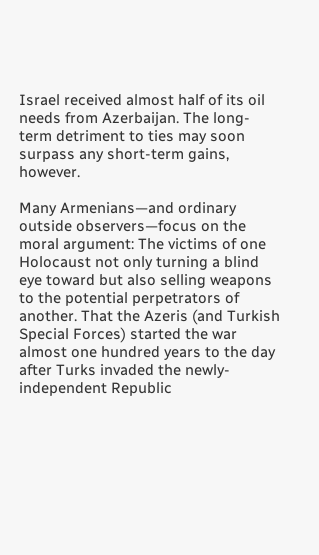Israel received almost half of its oil needs from Azerbaijan. The long-term detriment to ties may soon surpass any short-term gains, however.

Many Armenians—and ordinary outside observers—focus on the moral argument: The victims of one Holocaust not only turning a blind eye toward but also selling weapons to the potential perpetrators of another. That the Azeris (and Turkish Special Forces) started the war almost one hundred years to the day after Turks invaded the newly-independent Republic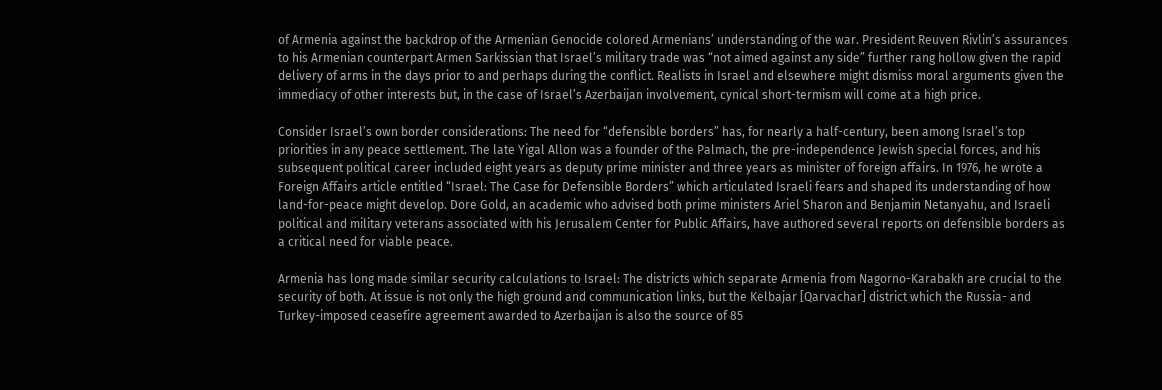of Armenia against the backdrop of the Armenian Genocide colored Armenians’ understanding of the war. President Reuven Rivlin’s assurances to his Armenian counterpart Armen Sarkissian that Israel’s military trade was “not aimed against any side” further rang hollow given the rapid delivery of arms in the days prior to and perhaps during the conflict. Realists in Israel and elsewhere might dismiss moral arguments given the immediacy of other interests but, in the case of Israel’s Azerbaijan involvement, cynical short-termism will come at a high price.

Consider Israel’s own border considerations: The need for “defensible borders” has, for nearly a half-century, been among Israel’s top priorities in any peace settlement. The late Yigal Allon was a founder of the Palmach, the pre-independence Jewish special forces, and his subsequent political career included eight years as deputy prime minister and three years as minister of foreign affairs. In 1976, he wrote a Foreign Affairs article entitled “Israel: The Case for Defensible Borders” which articulated Israeli fears and shaped its understanding of how land-for-peace might develop. Dore Gold, an academic who advised both prime ministers Ariel Sharon and Benjamin Netanyahu, and Israeli political and military veterans associated with his Jerusalem Center for Public Affairs, have authored several reports on defensible borders as a critical need for viable peace.

Armenia has long made similar security calculations to Israel: The districts which separate Armenia from Nagorno-Karabakh are crucial to the security of both. At issue is not only the high ground and communication links, but the Kelbajar [Qarvachar] district which the Russia- and Turkey-imposed ceasefire agreement awarded to Azerbaijan is also the source of 85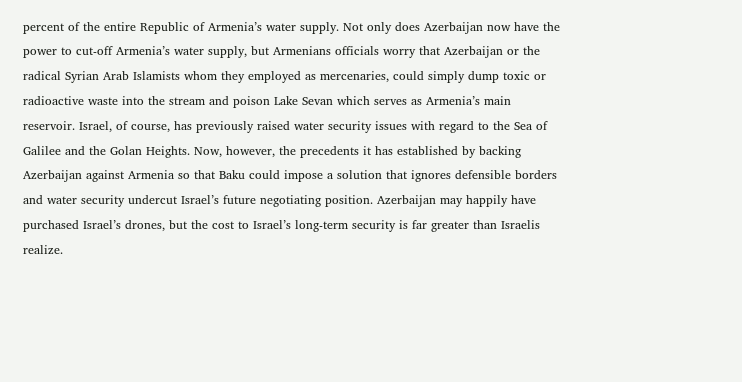percent of the entire Republic of Armenia’s water supply. Not only does Azerbaijan now have the power to cut-off Armenia’s water supply, but Armenians officials worry that Azerbaijan or the radical Syrian Arab Islamists whom they employed as mercenaries, could simply dump toxic or radioactive waste into the stream and poison Lake Sevan which serves as Armenia’s main reservoir. Israel, of course, has previously raised water security issues with regard to the Sea of Galilee and the Golan Heights. Now, however, the precedents it has established by backing Azerbaijan against Armenia so that Baku could impose a solution that ignores defensible borders and water security undercut Israel’s future negotiating position. Azerbaijan may happily have purchased Israel’s drones, but the cost to Israel’s long-term security is far greater than Israelis realize.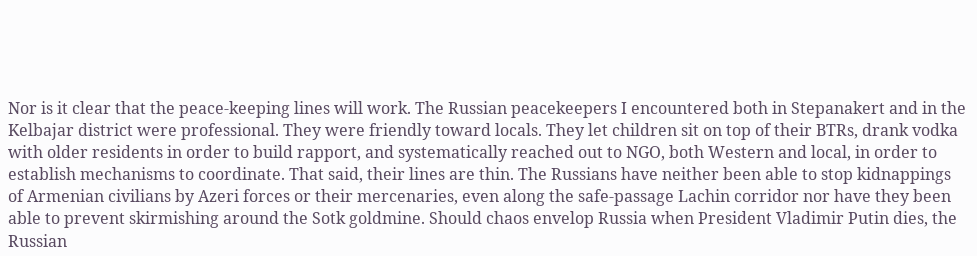Nor is it clear that the peace-keeping lines will work. The Russian peacekeepers I encountered both in Stepanakert and in the Kelbajar district were professional. They were friendly toward locals. They let children sit on top of their BTRs, drank vodka with older residents in order to build rapport, and systematically reached out to NGO, both Western and local, in order to establish mechanisms to coordinate. That said, their lines are thin. The Russians have neither been able to stop kidnappings of Armenian civilians by Azeri forces or their mercenaries, even along the safe-passage Lachin corridor nor have they been able to prevent skirmishing around the Sotk goldmine. Should chaos envelop Russia when President Vladimir Putin dies, the Russian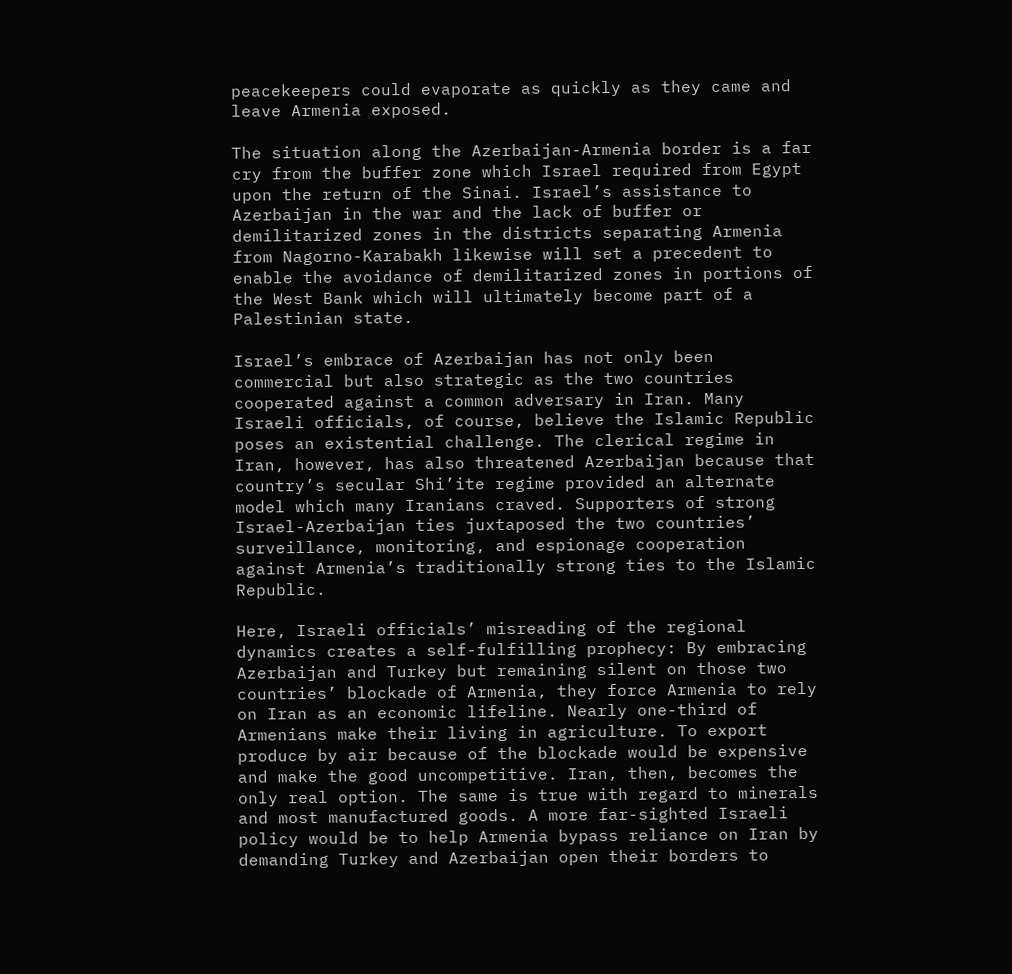peacekeepers could evaporate as quickly as they came and leave Armenia exposed.

The situation along the Azerbaijan-Armenia border is a far cry from the buffer zone which Israel required from Egypt upon the return of the Sinai. Israel’s assistance to Azerbaijan in the war and the lack of buffer or demilitarized zones in the districts separating Armenia from Nagorno-Karabakh likewise will set a precedent to enable the avoidance of demilitarized zones in portions of the West Bank which will ultimately become part of a Palestinian state.

Israel’s embrace of Azerbaijan has not only been commercial but also strategic as the two countries cooperated against a common adversary in Iran. Many Israeli officials, of course, believe the Islamic Republic poses an existential challenge. The clerical regime in Iran, however, has also threatened Azerbaijan because that country’s secular Shi’ite regime provided an alternate model which many Iranians craved. Supporters of strong Israel-Azerbaijan ties juxtaposed the two countries’ surveillance, monitoring, and espionage cooperation against Armenia’s traditionally strong ties to the Islamic Republic.

Here, Israeli officials’ misreading of the regional dynamics creates a self-fulfilling prophecy: By embracing Azerbaijan and Turkey but remaining silent on those two countries’ blockade of Armenia, they force Armenia to rely on Iran as an economic lifeline. Nearly one-third of Armenians make their living in agriculture. To export produce by air because of the blockade would be expensive and make the good uncompetitive. Iran, then, becomes the only real option. The same is true with regard to minerals and most manufactured goods. A more far-sighted Israeli policy would be to help Armenia bypass reliance on Iran by demanding Turkey and Azerbaijan open their borders to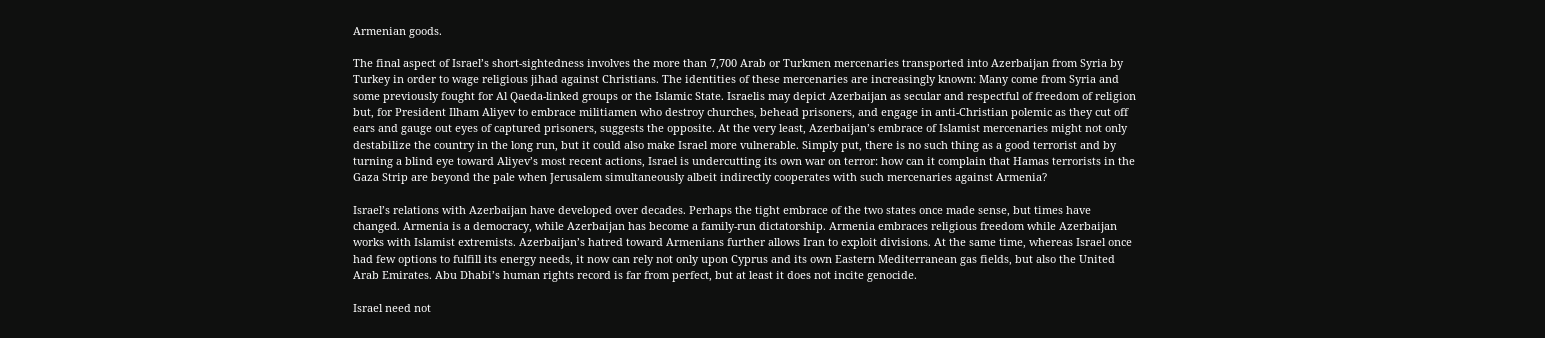Armenian goods.

The final aspect of Israel’s short-sightedness involves the more than 7,700 Arab or Turkmen mercenaries transported into Azerbaijan from Syria by Turkey in order to wage religious jihad against Christians. The identities of these mercenaries are increasingly known: Many come from Syria and some previously fought for Al Qaeda-linked groups or the Islamic State. Israelis may depict Azerbaijan as secular and respectful of freedom of religion but, for President Ilham Aliyev to embrace militiamen who destroy churches, behead prisoners, and engage in anti-Christian polemic as they cut off ears and gauge out eyes of captured prisoners, suggests the opposite. At the very least, Azerbaijan’s embrace of Islamist mercenaries might not only destabilize the country in the long run, but it could also make Israel more vulnerable. Simply put, there is no such thing as a good terrorist and by turning a blind eye toward Aliyev’s most recent actions, Israel is undercutting its own war on terror: how can it complain that Hamas terrorists in the Gaza Strip are beyond the pale when Jerusalem simultaneously albeit indirectly cooperates with such mercenaries against Armenia?

Israel’s relations with Azerbaijan have developed over decades. Perhaps the tight embrace of the two states once made sense, but times have changed. Armenia is a democracy, while Azerbaijan has become a family-run dictatorship. Armenia embraces religious freedom while Azerbaijan works with Islamist extremists. Azerbaijan’s hatred toward Armenians further allows Iran to exploit divisions. At the same time, whereas Israel once had few options to fulfill its energy needs, it now can rely not only upon Cyprus and its own Eastern Mediterranean gas fields, but also the United Arab Emirates. Abu Dhabi’s human rights record is far from perfect, but at least it does not incite genocide.

Israel need not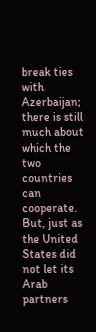break ties with Azerbaijan; there is still much about which the two countries can cooperate. But, just as the United States did not let its Arab partners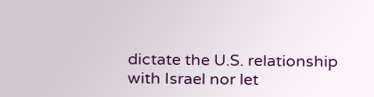dictate the U.S. relationship with Israel nor let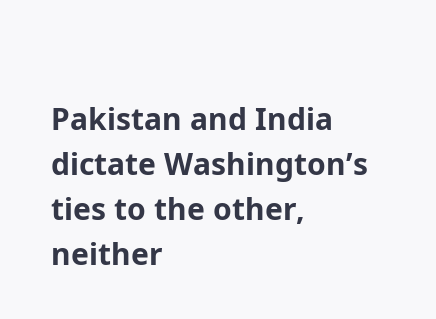Pakistan and India dictate Washington’s ties to the other, neither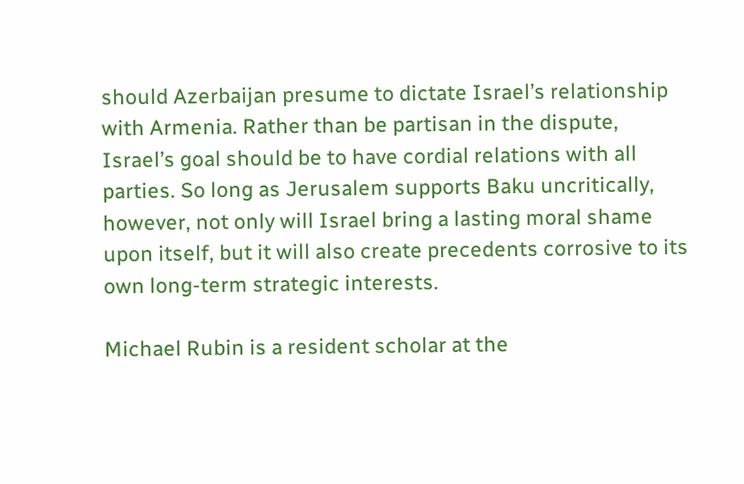should Azerbaijan presume to dictate Israel’s relationship with Armenia. Rather than be partisan in the dispute, Israel’s goal should be to have cordial relations with all parties. So long as Jerusalem supports Baku uncritically, however, not only will Israel bring a lasting moral shame upon itself, but it will also create precedents corrosive to its own long-term strategic interests.

Michael Rubin is a resident scholar at the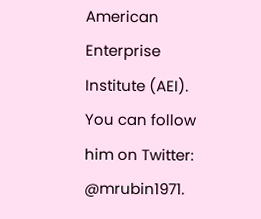American Enterprise Institute (AEI). You can follow him on Twitter: @mrubin1971.